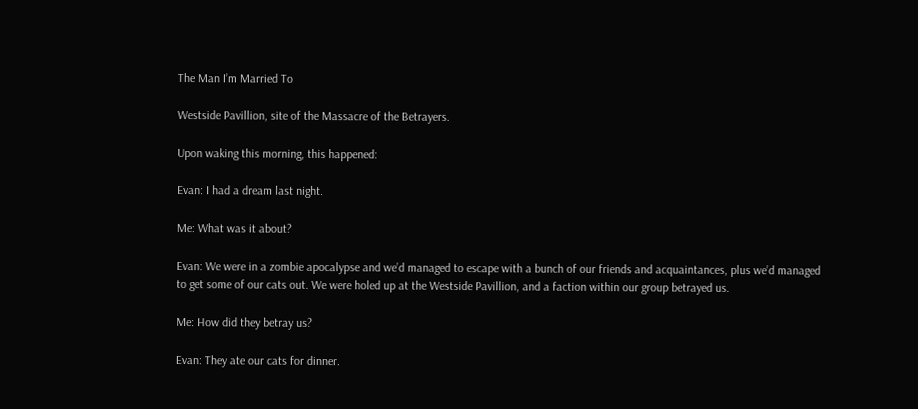The Man I’m Married To

Westside Pavillion, site of the Massacre of the Betrayers.

Upon waking this morning, this happened:

Evan: I had a dream last night.

Me: What was it about?

Evan: We were in a zombie apocalypse and we’d managed to escape with a bunch of our friends and acquaintances, plus we’d managed to get some of our cats out. We were holed up at the Westside Pavillion, and a faction within our group betrayed us.

Me: How did they betray us?

Evan: They ate our cats for dinner.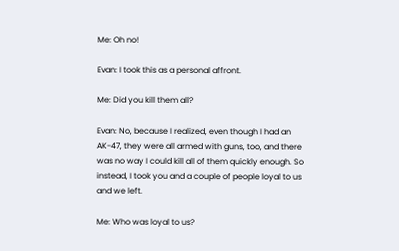Me: Oh no!

Evan: I took this as a personal affront.

Me: Did you kill them all?

Evan: No, because I realized, even though I had an AK-47, they were all armed with guns, too, and there was no way I could kill all of them quickly enough. So instead, I took you and a couple of people loyal to us and we left.

Me: Who was loyal to us?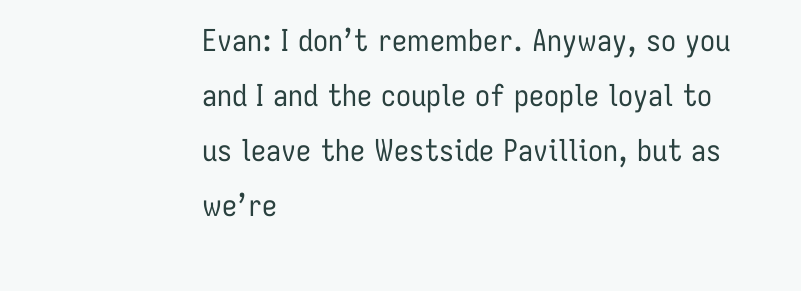Evan: I don’t remember. Anyway, so you and I and the couple of people loyal to us leave the Westside Pavillion, but as we’re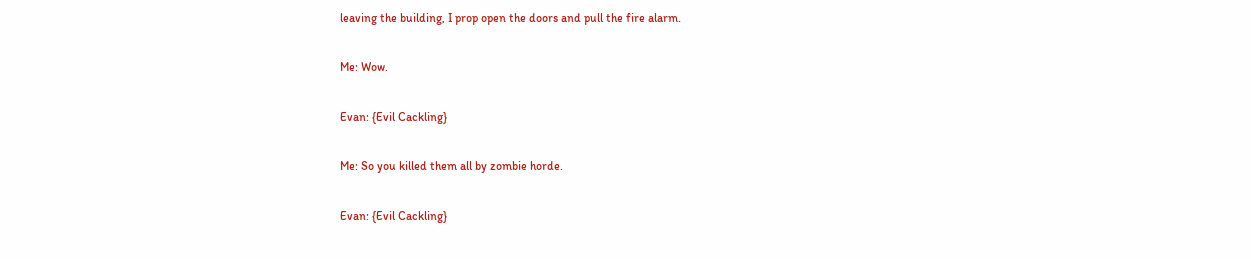leaving the building, I prop open the doors and pull the fire alarm.

Me: Wow.

Evan: {Evil Cackling}

Me: So you killed them all by zombie horde.

Evan: {Evil Cackling}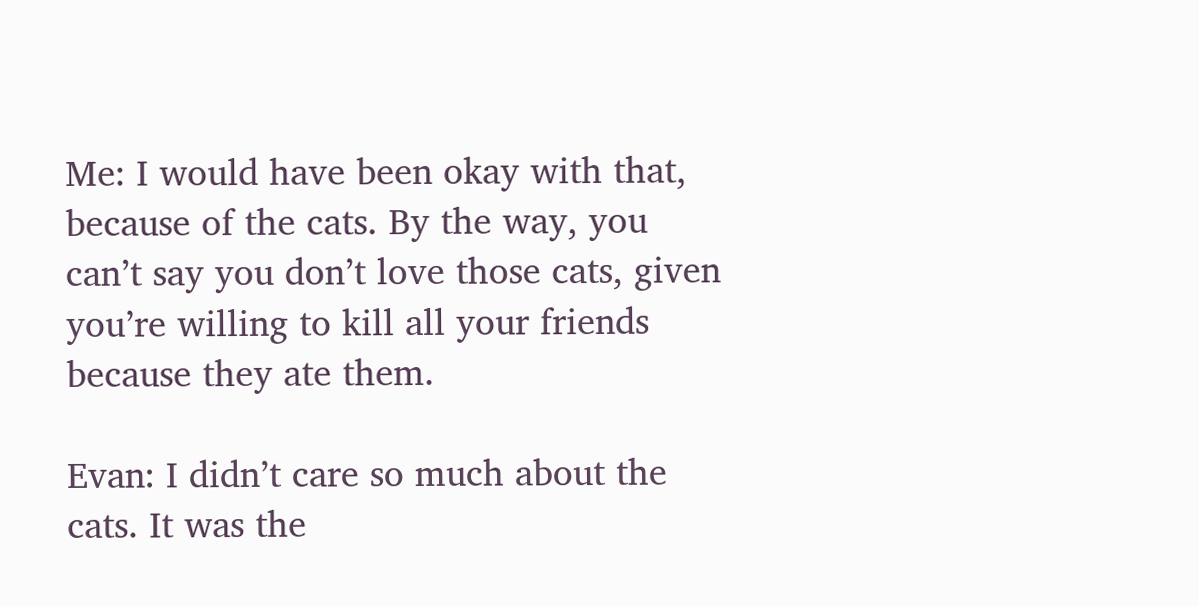Me: I would have been okay with that, because of the cats. By the way, you can’t say you don’t love those cats, given you’re willing to kill all your friends because they ate them.

Evan: I didn’t care so much about the cats. It was the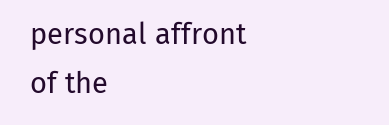personal affront of the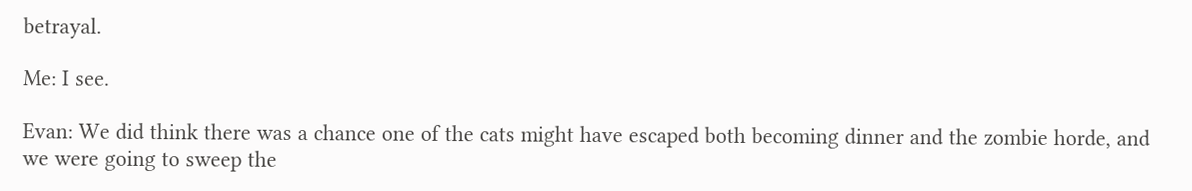betrayal.

Me: I see.

Evan: We did think there was a chance one of the cats might have escaped both becoming dinner and the zombie horde, and we were going to sweep the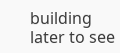building later to see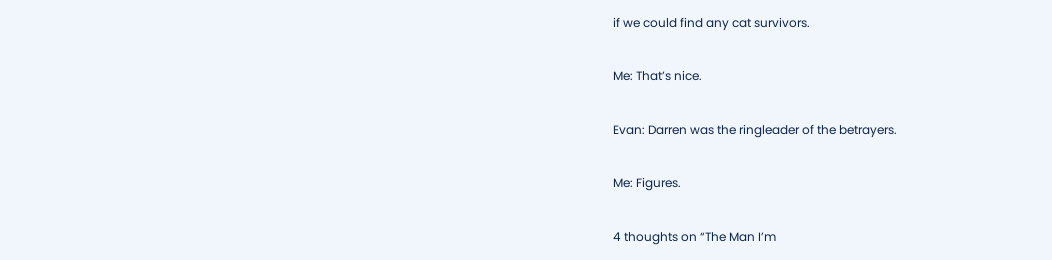if we could find any cat survivors.

Me: That’s nice.

Evan: Darren was the ringleader of the betrayers.

Me: Figures.

4 thoughts on “The Man I’m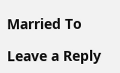Married To

Leave a Reply